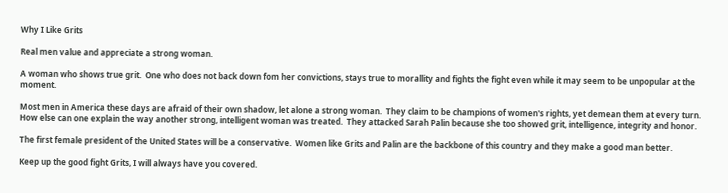Why I Like Grits

Real men value and appreciate a strong woman.

A woman who shows true grit.  One who does not back down fom her convictions, stays true to morallity and fights the fight even while it may seem to be unpopular at the moment.

Most men in America these days are afraid of their own shadow, let alone a strong woman.  They claim to be champions of women's rights, yet demean them at every turn.  How else can one explain the way another strong, intelligent woman was treated.  They attacked Sarah Palin because she too showed grit, intelligence, integrity and honor.

The first female president of the United States will be a conservative.  Women like Grits and Palin are the backbone of this country and they make a good man better.

Keep up the good fight Grits, I will always have you covered.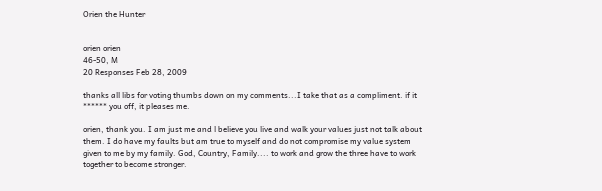Orien the Hunter


orien orien
46-50, M
20 Responses Feb 28, 2009

thanks all libs for voting thumbs down on my comments...I take that as a compliment. if it ****** you off, it pleases me.

orien, thank you. I am just me and l believe you live and walk your values just not talk about them. I do have my faults but am true to myself and do not compromise my value system given to me by my family. God, Country, Family.... to work and grow the three have to work together to become stronger.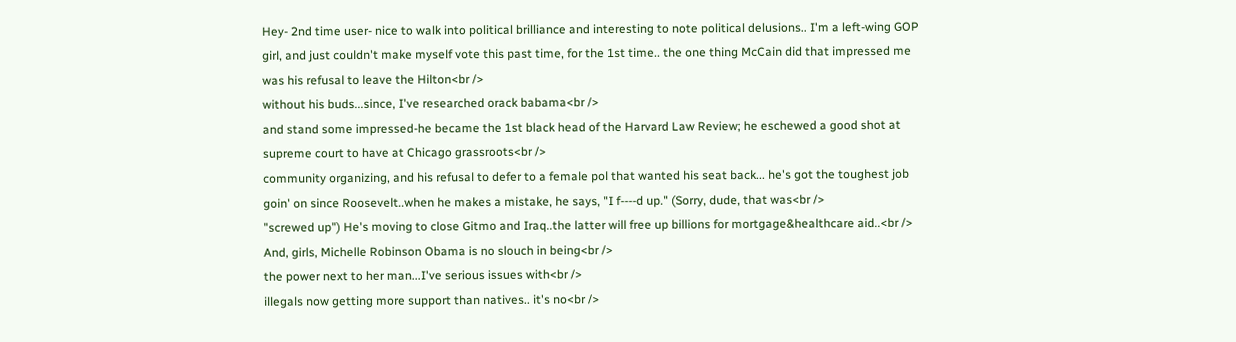Hey- 2nd time user- nice to walk into political brilliance and interesting to note political delusions.. I'm a left-wing GOP girl, and just couldn't make myself vote this past time, for the 1st time.. the one thing McCain did that impressed me was his refusal to leave the Hilton<br />
without his buds...since, I've researched orack babama<br />
and stand some impressed-he became the 1st black head of the Harvard Law Review; he eschewed a good shot at supreme court to have at Chicago grassroots<br />
community organizing, and his refusal to defer to a female pol that wanted his seat back... he's got the toughest job goin' on since Roosevelt..when he makes a mistake, he says, "I f----d up." (Sorry, dude, that was<br />
"screwed up") He's moving to close Gitmo and Iraq..the latter will free up billions for mortgage&healthcare aid..<br />
And, girls, Michelle Robinson Obama is no slouch in being<br />
the power next to her man...I've serious issues with<br />
illegals now getting more support than natives.. it's no<br />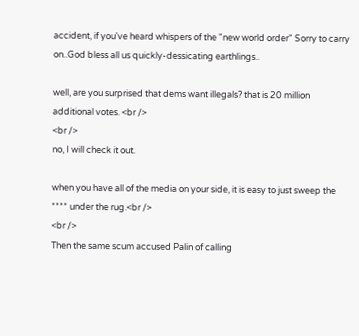accident, if you've heard whispers of the "new world order" Sorry to carry on..God bless all us quickly-dessicating earthlings..

well, are you surprised that dems want illegals? that is 20 million additional votes. <br />
<br />
no, I will check it out.

when you have all of the media on your side, it is easy to just sweep the **** under the rug.<br />
<br />
Then the same scum accused Palin of calling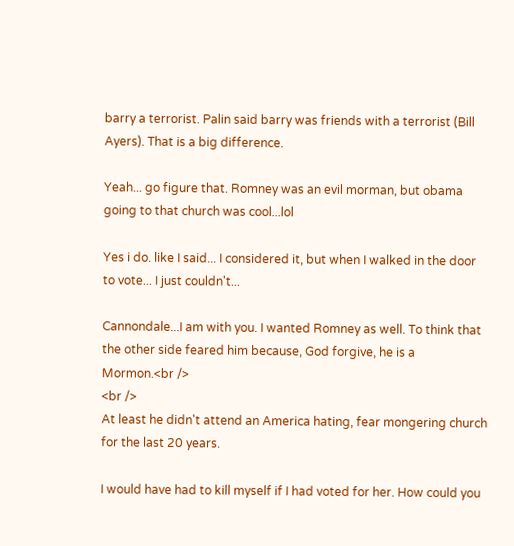barry a terrorist. Palin said barry was friends with a terrorist (Bill Ayers). That is a big difference.

Yeah... go figure that. Romney was an evil morman, but obama going to that church was cool...lol

Yes i do. like I said... I considered it, but when I walked in the door to vote... I just couldn't...

Cannondale...I am with you. I wanted Romney as well. To think that the other side feared him because, God forgive, he is a Mormon.<br />
<br />
At least he didn't attend an America hating, fear mongering church for the last 20 years.

I would have had to kill myself if I had voted for her. How could you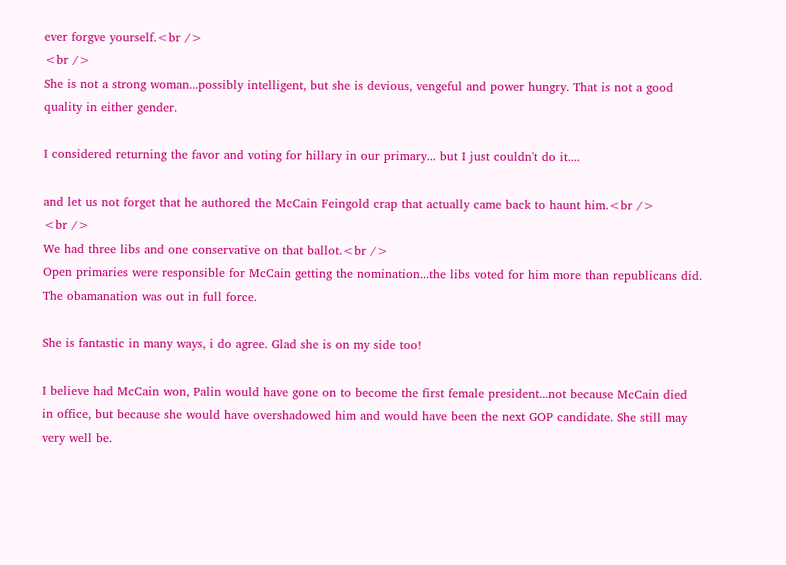ever forgve yourself.<br />
<br />
She is not a strong woman...possibly intelligent, but she is devious, vengeful and power hungry. That is not a good quality in either gender.

I considered returning the favor and voting for hillary in our primary... but I just couldn't do it....

and let us not forget that he authored the McCain Feingold crap that actually came back to haunt him.<br />
<br />
We had three libs and one conservative on that ballot.<br />
Open primaries were responsible for McCain getting the nomination...the libs voted for him more than republicans did. The obamanation was out in full force.

She is fantastic in many ways, i do agree. Glad she is on my side too!

I believe had McCain won, Palin would have gone on to become the first female president...not because McCain died in office, but because she would have overshadowed him and would have been the next GOP candidate. She still may very well be.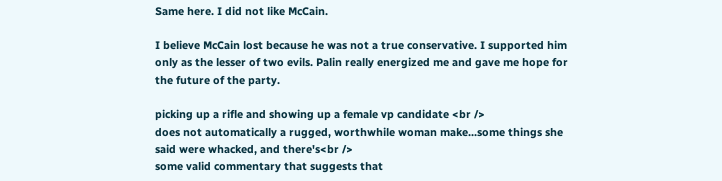Same here. I did not like McCain.

I believe McCain lost because he was not a true conservative. I supported him only as the lesser of two evils. Palin really energized me and gave me hope for the future of the party.

picking up a rifle and showing up a female vp candidate <br />
does not automatically a rugged, worthwhile woman make...some things she said were whacked, and there's<br />
some valid commentary that suggests that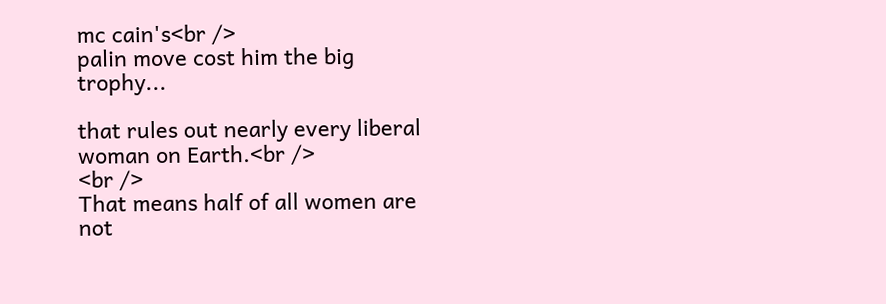mc cain's<br />
palin move cost him the big trophy...

that rules out nearly every liberal woman on Earth.<br />
<br />
That means half of all women are not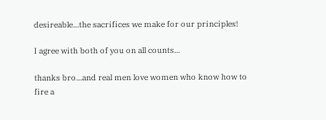desireable...the sacrifices we make for our principles!

I agree with both of you on all counts...

thanks bro...and real men love women who know how to fire a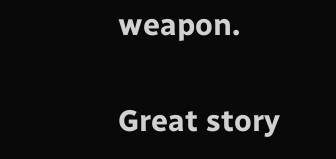weapon.

Great story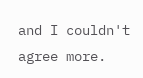and I couldn't agree more.